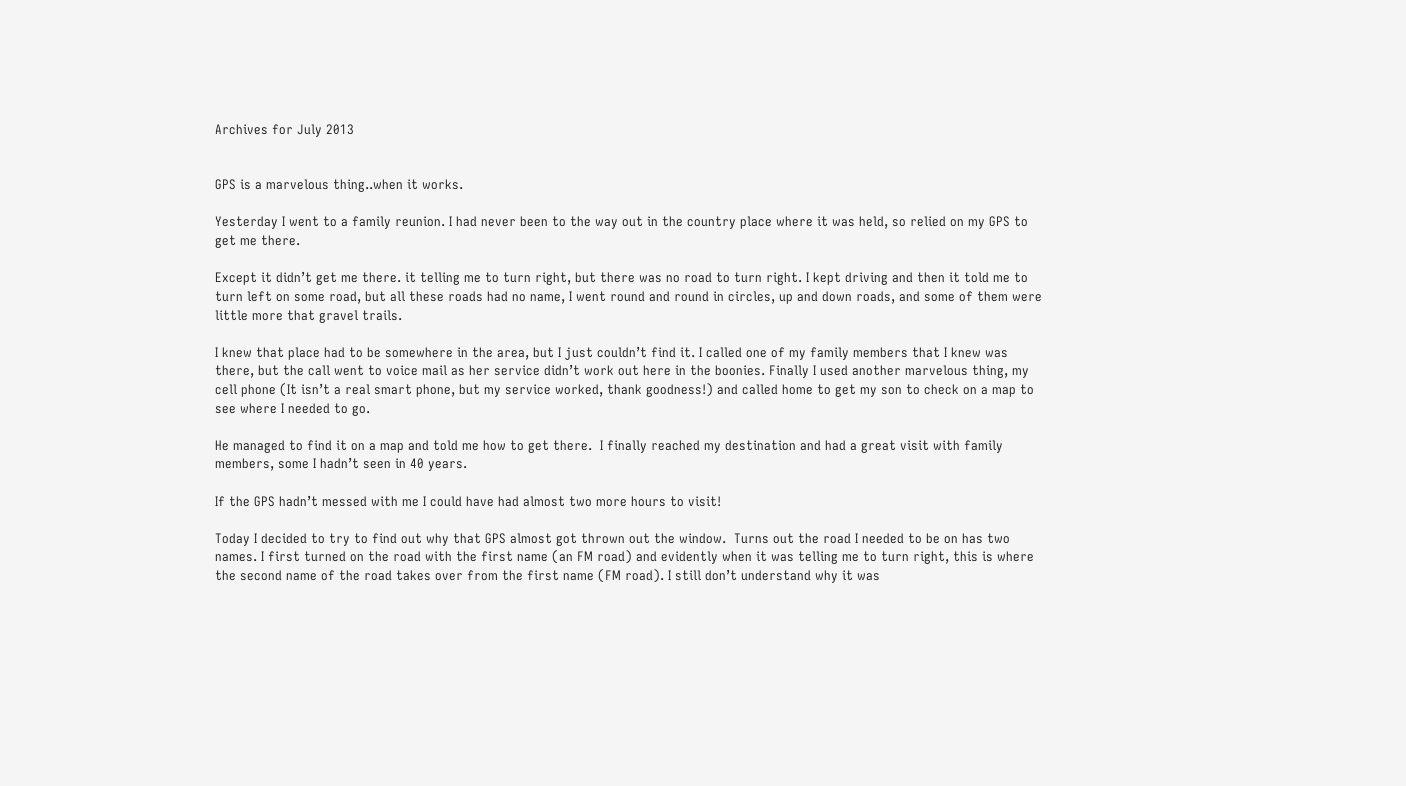Archives for July 2013


GPS is a marvelous thing..when it works.

Yesterday I went to a family reunion. I had never been to the way out in the country place where it was held, so relied on my GPS to get me there.

Except it didn’t get me there. it telling me to turn right, but there was no road to turn right. I kept driving and then it told me to turn left on some road, but all these roads had no name, I went round and round in circles, up and down roads, and some of them were little more that gravel trails.

I knew that place had to be somewhere in the area, but I just couldn’t find it. I called one of my family members that I knew was there, but the call went to voice mail as her service didn’t work out here in the boonies. Finally I used another marvelous thing, my cell phone (It isn’t a real smart phone, but my service worked, thank goodness!) and called home to get my son to check on a map to see where I needed to go.

He managed to find it on a map and told me how to get there.  I finally reached my destination and had a great visit with family members, some I hadn’t seen in 40 years.

If the GPS hadn’t messed with me I could have had almost two more hours to visit!

Today I decided to try to find out why that GPS almost got thrown out the window.  Turns out the road I needed to be on has two names. I first turned on the road with the first name (an FM road) and evidently when it was telling me to turn right, this is where the second name of the road takes over from the first name (FM road). I still don’t understand why it was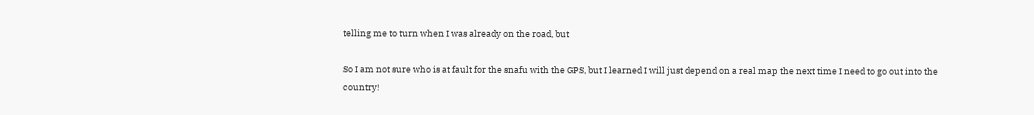telling me to turn when I was already on the road, but

So I am not sure who is at fault for the snafu with the GPS, but I learned I will just depend on a real map the next time I need to go out into the country!